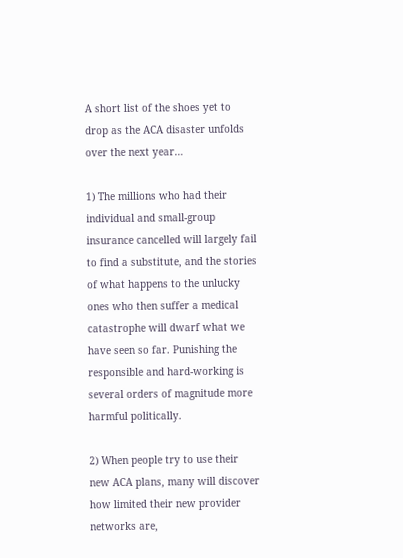A short list of the shoes yet to drop as the ACA disaster unfolds over the next year…

1) The millions who had their individual and small-group insurance cancelled will largely fail to find a substitute, and the stories of what happens to the unlucky ones who then suffer a medical catastrophe will dwarf what we have seen so far. Punishing the responsible and hard-working is several orders of magnitude more harmful politically.

2) When people try to use their new ACA plans, many will discover how limited their new provider networks are,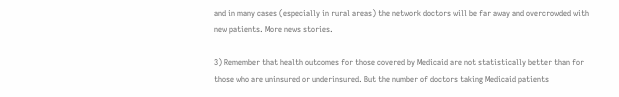and in many cases (especially in rural areas) the network doctors will be far away and overcrowded with new patients. More news stories.

3) Remember that health outcomes for those covered by Medicaid are not statistically better than for those who are uninsured or underinsured. But the number of doctors taking Medicaid patients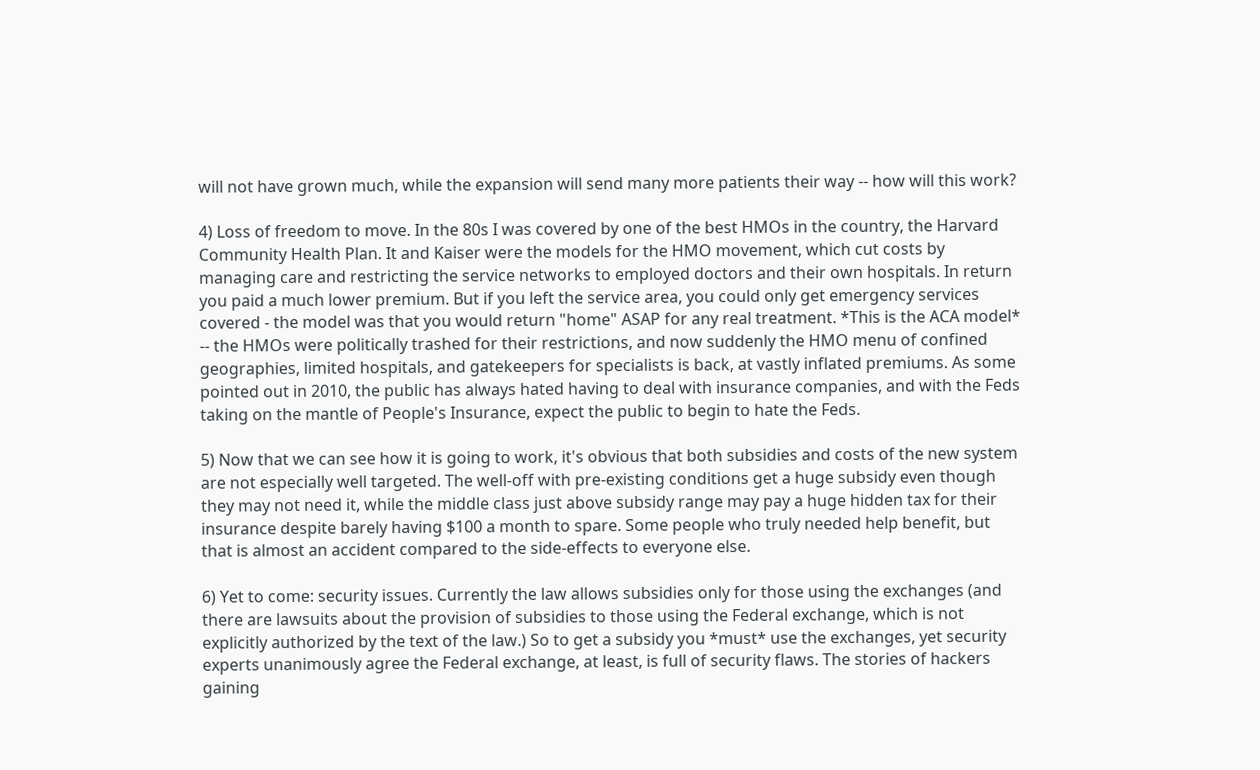will not have grown much, while the expansion will send many more patients their way -- how will this work?

4) Loss of freedom to move. In the 80s I was covered by one of the best HMOs in the country, the Harvard Community Health Plan. It and Kaiser were the models for the HMO movement, which cut costs by managing care and restricting the service networks to employed doctors and their own hospitals. In return you paid a much lower premium. But if you left the service area, you could only get emergency services covered - the model was that you would return "home" ASAP for any real treatment. *This is the ACA model* -- the HMOs were politically trashed for their restrictions, and now suddenly the HMO menu of confined geographies, limited hospitals, and gatekeepers for specialists is back, at vastly inflated premiums. As some pointed out in 2010, the public has always hated having to deal with insurance companies, and with the Feds taking on the mantle of People's Insurance, expect the public to begin to hate the Feds.

5) Now that we can see how it is going to work, it's obvious that both subsidies and costs of the new system are not especially well targeted. The well-off with pre-existing conditions get a huge subsidy even though they may not need it, while the middle class just above subsidy range may pay a huge hidden tax for their insurance despite barely having $100 a month to spare. Some people who truly needed help benefit, but that is almost an accident compared to the side-effects to everyone else.

6) Yet to come: security issues. Currently the law allows subsidies only for those using the exchanges (and there are lawsuits about the provision of subsidies to those using the Federal exchange, which is not explicitly authorized by the text of the law.) So to get a subsidy you *must* use the exchanges, yet security experts unanimously agree the Federal exchange, at least, is full of security flaws. The stories of hackers gaining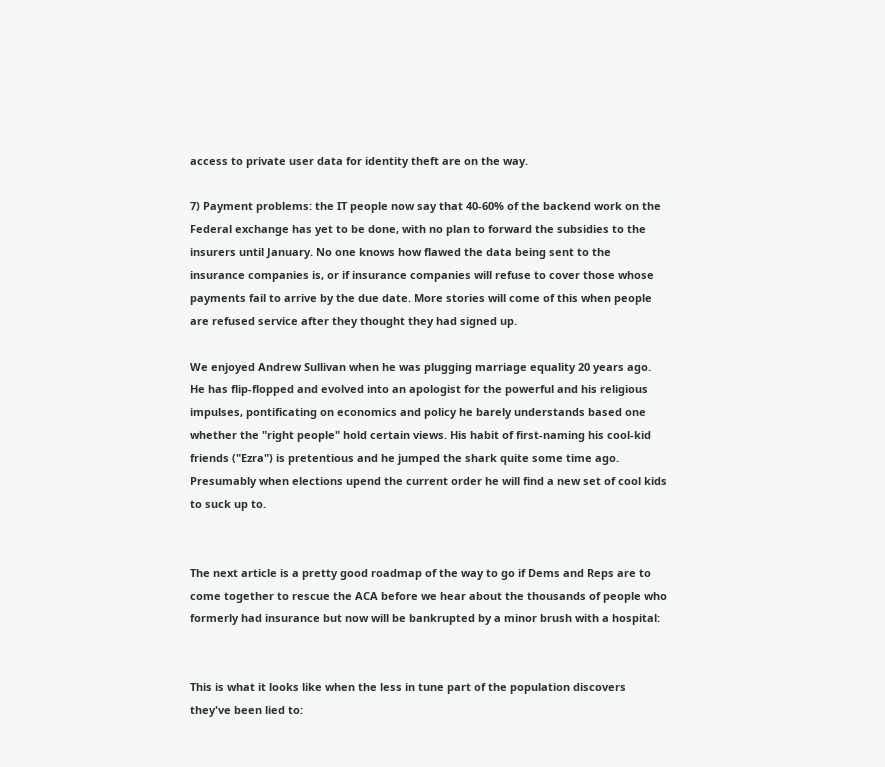access to private user data for identity theft are on the way.

7) Payment problems: the IT people now say that 40-60% of the backend work on the Federal exchange has yet to be done, with no plan to forward the subsidies to the insurers until January. No one knows how flawed the data being sent to the insurance companies is, or if insurance companies will refuse to cover those whose payments fail to arrive by the due date. More stories will come of this when people are refused service after they thought they had signed up.

We enjoyed Andrew Sullivan when he was plugging marriage equality 20 years ago. He has flip-flopped and evolved into an apologist for the powerful and his religious impulses, pontificating on economics and policy he barely understands based one whether the "right people" hold certain views. His habit of first-naming his cool-kid friends ("Ezra") is pretentious and he jumped the shark quite some time ago. Presumably when elections upend the current order he will find a new set of cool kids to suck up to.


The next article is a pretty good roadmap of the way to go if Dems and Reps are to come together to rescue the ACA before we hear about the thousands of people who formerly had insurance but now will be bankrupted by a minor brush with a hospital:


This is what it looks like when the less in tune part of the population discovers they've been lied to: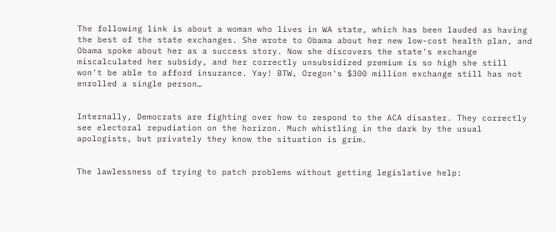The following link is about a woman who lives in WA state, which has been lauded as having the best of the state exchanges. She wrote to Obama about her new low-cost health plan, and Obama spoke about her as a success story. Now she discovers the state's exchange miscalculated her subsidy, and her correctly unsubsidized premium is so high she still won't be able to afford insurance. Yay! BTW, Oregon's $300 million exchange still has not enrolled a single person…


Internally, Democrats are fighting over how to respond to the ACA disaster. They correctly see electoral repudiation on the horizon. Much whistling in the dark by the usual apologists, but privately they know the situation is grim.


The lawlessness of trying to patch problems without getting legislative help: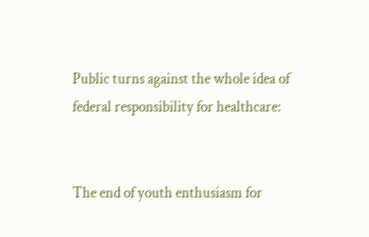Public turns against the whole idea of federal responsibility for healthcare:


The end of youth enthusiasm for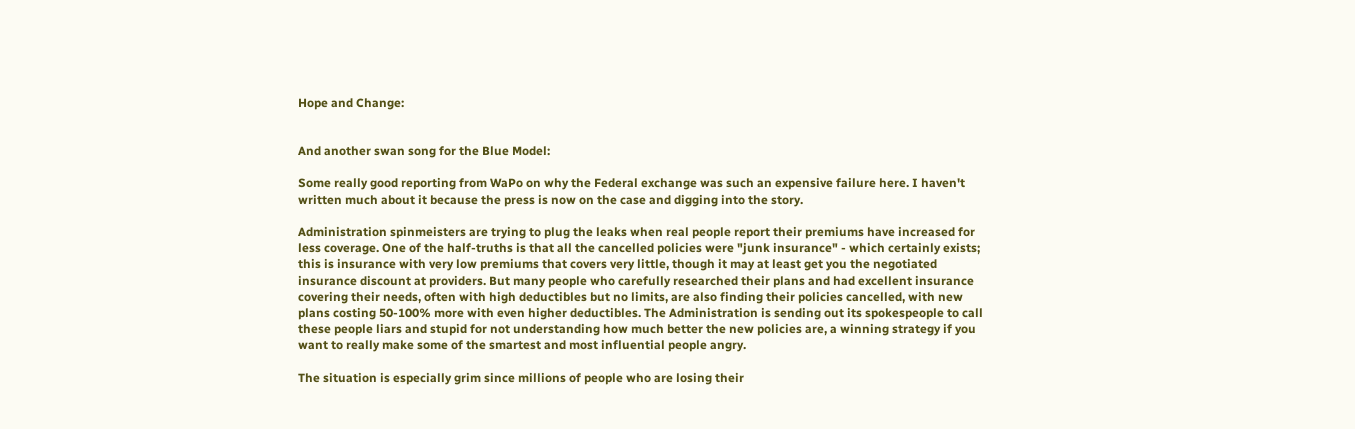Hope and Change:


And another swan song for the Blue Model:

Some really good reporting from WaPo on why the Federal exchange was such an expensive failure here. I haven't written much about it because the press is now on the case and digging into the story.

Administration spinmeisters are trying to plug the leaks when real people report their premiums have increased for less coverage. One of the half-truths is that all the cancelled policies were "junk insurance" - which certainly exists; this is insurance with very low premiums that covers very little, though it may at least get you the negotiated insurance discount at providers. But many people who carefully researched their plans and had excellent insurance covering their needs, often with high deductibles but no limits, are also finding their policies cancelled, with new plans costing 50-100% more with even higher deductibles. The Administration is sending out its spokespeople to call these people liars and stupid for not understanding how much better the new policies are, a winning strategy if you want to really make some of the smartest and most influential people angry.

The situation is especially grim since millions of people who are losing their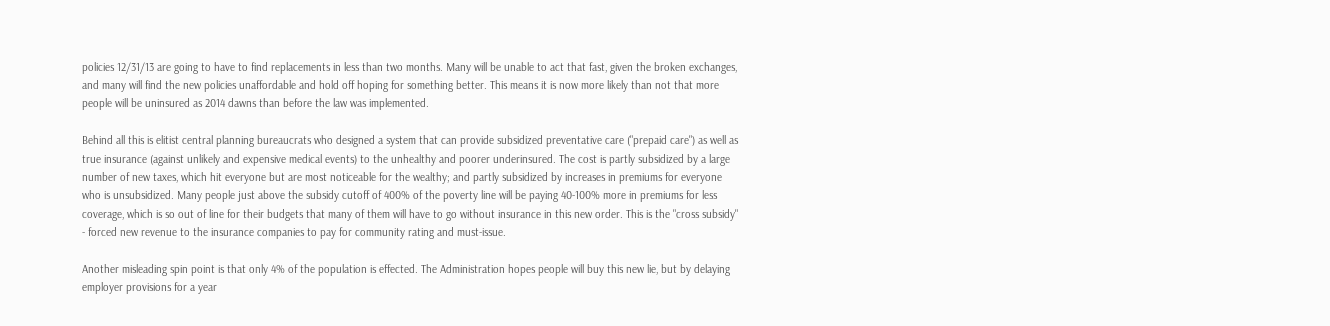policies 12/31/13 are going to have to find replacements in less than two months. Many will be unable to act that fast, given the broken exchanges, and many will find the new policies unaffordable and hold off hoping for something better. This means it is now more likely than not that more people will be uninsured as 2014 dawns than before the law was implemented.

Behind all this is elitist central planning bureaucrats who designed a system that can provide subsidized preventative care ("prepaid care") as well as true insurance (against unlikely and expensive medical events) to the unhealthy and poorer underinsured. The cost is partly subsidized by a large number of new taxes, which hit everyone but are most noticeable for the wealthy; and partly subsidized by increases in premiums for everyone who is unsubsidized. Many people just above the subsidy cutoff of 400% of the poverty line will be paying 40-100% more in premiums for less coverage, which is so out of line for their budgets that many of them will have to go without insurance in this new order. This is the "cross subsidy" - forced new revenue to the insurance companies to pay for community rating and must-issue.

Another misleading spin point is that only 4% of the population is effected. The Administration hopes people will buy this new lie, but by delaying employer provisions for a year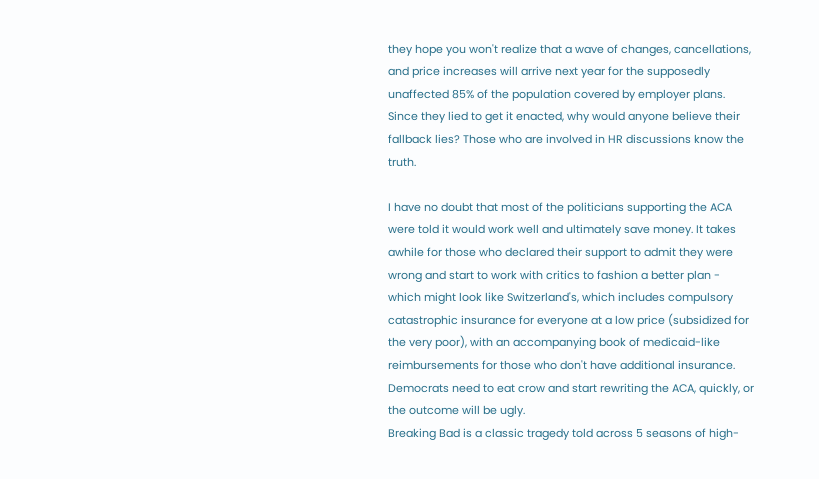they hope you won't realize that a wave of changes, cancellations, and price increases will arrive next year for the supposedly unaffected 85% of the population covered by employer plans. Since they lied to get it enacted, why would anyone believe their fallback lies? Those who are involved in HR discussions know the truth.

I have no doubt that most of the politicians supporting the ACA were told it would work well and ultimately save money. It takes awhile for those who declared their support to admit they were wrong and start to work with critics to fashion a better plan - which might look like Switzerland's, which includes compulsory catastrophic insurance for everyone at a low price (subsidized for the very poor), with an accompanying book of medicaid-like reimbursements for those who don't have additional insurance. Democrats need to eat crow and start rewriting the ACA, quickly, or the outcome will be ugly.
Breaking Bad is a classic tragedy told across 5 seasons of high-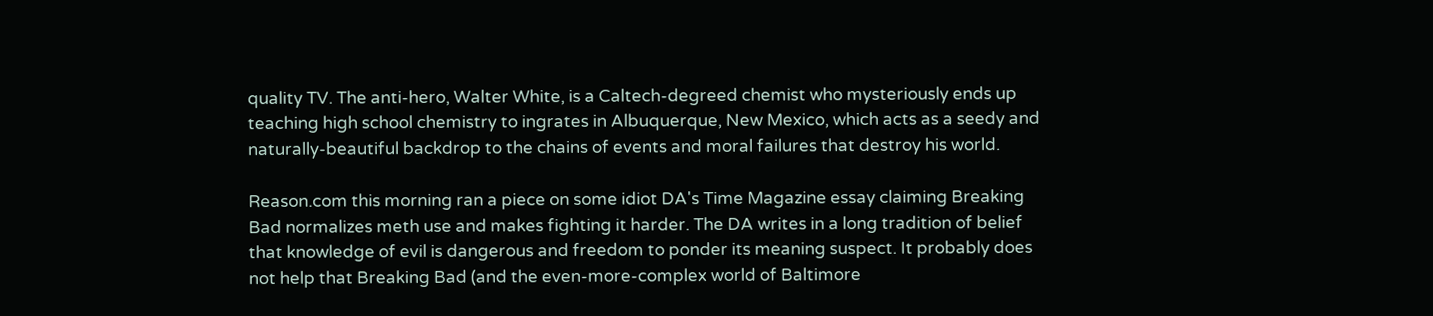quality TV. The anti-hero, Walter White, is a Caltech-degreed chemist who mysteriously ends up teaching high school chemistry to ingrates in Albuquerque, New Mexico, which acts as a seedy and naturally-beautiful backdrop to the chains of events and moral failures that destroy his world.

Reason.com this morning ran a piece on some idiot DA's Time Magazine essay claiming Breaking Bad normalizes meth use and makes fighting it harder. The DA writes in a long tradition of belief that knowledge of evil is dangerous and freedom to ponder its meaning suspect. It probably does not help that Breaking Bad (and the even-more-complex world of Baltimore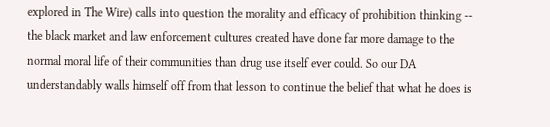explored in The Wire) calls into question the morality and efficacy of prohibition thinking -- the black market and law enforcement cultures created have done far more damage to the normal moral life of their communities than drug use itself ever could. So our DA understandably walls himself off from that lesson to continue the belief that what he does is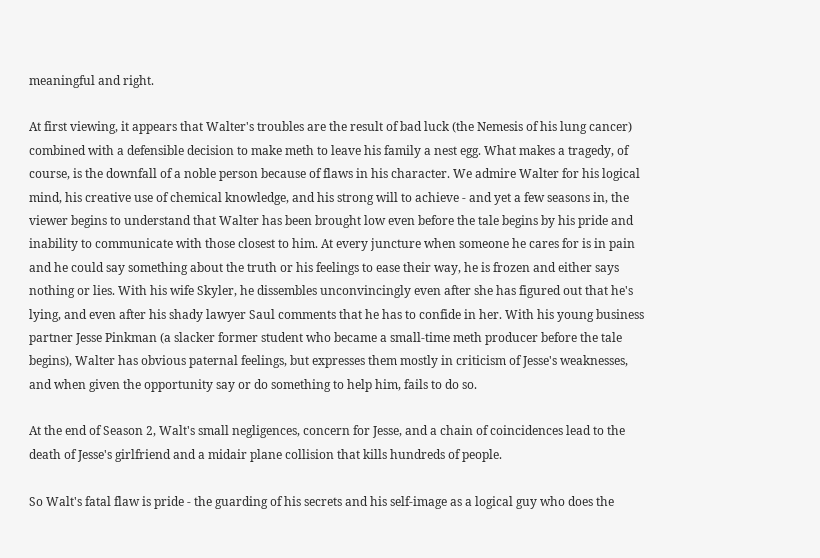meaningful and right.

At first viewing, it appears that Walter's troubles are the result of bad luck (the Nemesis of his lung cancer) combined with a defensible decision to make meth to leave his family a nest egg. What makes a tragedy, of course, is the downfall of a noble person because of flaws in his character. We admire Walter for his logical mind, his creative use of chemical knowledge, and his strong will to achieve - and yet a few seasons in, the viewer begins to understand that Walter has been brought low even before the tale begins by his pride and inability to communicate with those closest to him. At every juncture when someone he cares for is in pain and he could say something about the truth or his feelings to ease their way, he is frozen and either says nothing or lies. With his wife Skyler, he dissembles unconvincingly even after she has figured out that he's lying, and even after his shady lawyer Saul comments that he has to confide in her. With his young business partner Jesse Pinkman (a slacker former student who became a small-time meth producer before the tale begins), Walter has obvious paternal feelings, but expresses them mostly in criticism of Jesse's weaknesses, and when given the opportunity say or do something to help him, fails to do so.

At the end of Season 2, Walt's small negligences, concern for Jesse, and a chain of coincidences lead to the death of Jesse's girlfriend and a midair plane collision that kills hundreds of people.

So Walt's fatal flaw is pride - the guarding of his secrets and his self-image as a logical guy who does the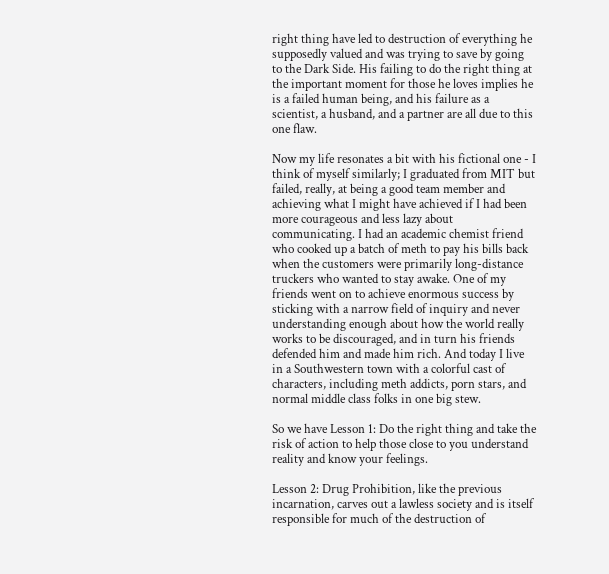right thing have led to destruction of everything he supposedly valued and was trying to save by going to the Dark Side. His failing to do the right thing at the important moment for those he loves implies he is a failed human being, and his failure as a scientist, a husband, and a partner are all due to this one flaw.

Now my life resonates a bit with his fictional one - I think of myself similarly; I graduated from MIT but failed, really, at being a good team member and achieving what I might have achieved if I had been more courageous and less lazy about communicating. I had an academic chemist friend who cooked up a batch of meth to pay his bills back when the customers were primarily long-distance truckers who wanted to stay awake. One of my friends went on to achieve enormous success by sticking with a narrow field of inquiry and never understanding enough about how the world really works to be discouraged, and in turn his friends defended him and made him rich. And today I live in a Southwestern town with a colorful cast of characters, including meth addicts, porn stars, and normal middle class folks in one big stew.

So we have Lesson 1: Do the right thing and take the risk of action to help those close to you understand reality and know your feelings.

Lesson 2: Drug Prohibition, like the previous incarnation, carves out a lawless society and is itself responsible for much of the destruction of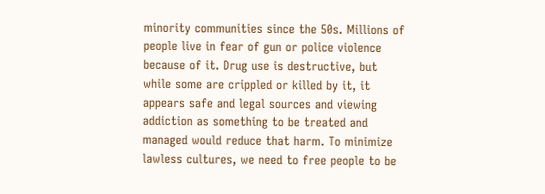minority communities since the 50s. Millions of people live in fear of gun or police violence because of it. Drug use is destructive, but while some are crippled or killed by it, it appears safe and legal sources and viewing addiction as something to be treated and managed would reduce that harm. To minimize lawless cultures, we need to free people to be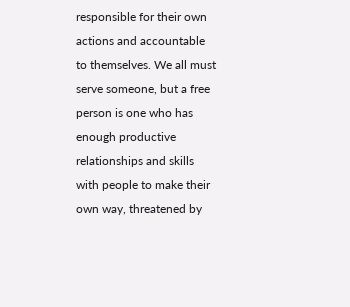responsible for their own actions and accountable to themselves. We all must serve someone, but a free person is one who has enough productive relationships and skills with people to make their own way, threatened by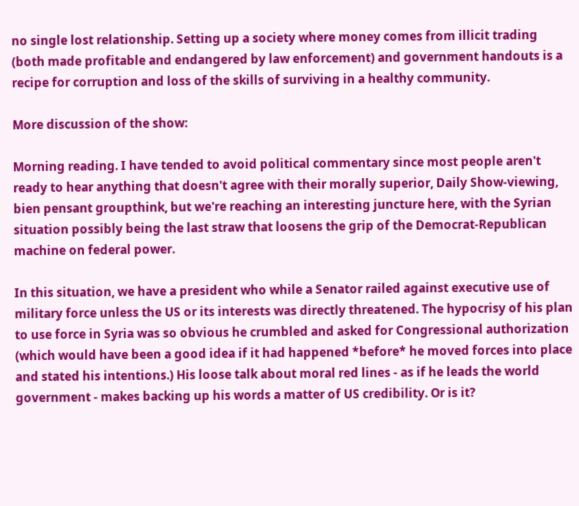no single lost relationship. Setting up a society where money comes from illicit trading (both made profitable and endangered by law enforcement) and government handouts is a recipe for corruption and loss of the skills of surviving in a healthy community.

More discussion of the show:

Morning reading. I have tended to avoid political commentary since most people aren't ready to hear anything that doesn't agree with their morally superior, Daily Show-viewing, bien pensant groupthink, but we're reaching an interesting juncture here, with the Syrian situation possibly being the last straw that loosens the grip of the Democrat-Republican machine on federal power.

In this situation, we have a president who while a Senator railed against executive use of military force unless the US or its interests was directly threatened. The hypocrisy of his plan to use force in Syria was so obvious he crumbled and asked for Congressional authorization (which would have been a good idea if it had happened *before* he moved forces into place and stated his intentions.) His loose talk about moral red lines - as if he leads the world government - makes backing up his words a matter of US credibility. Or is it?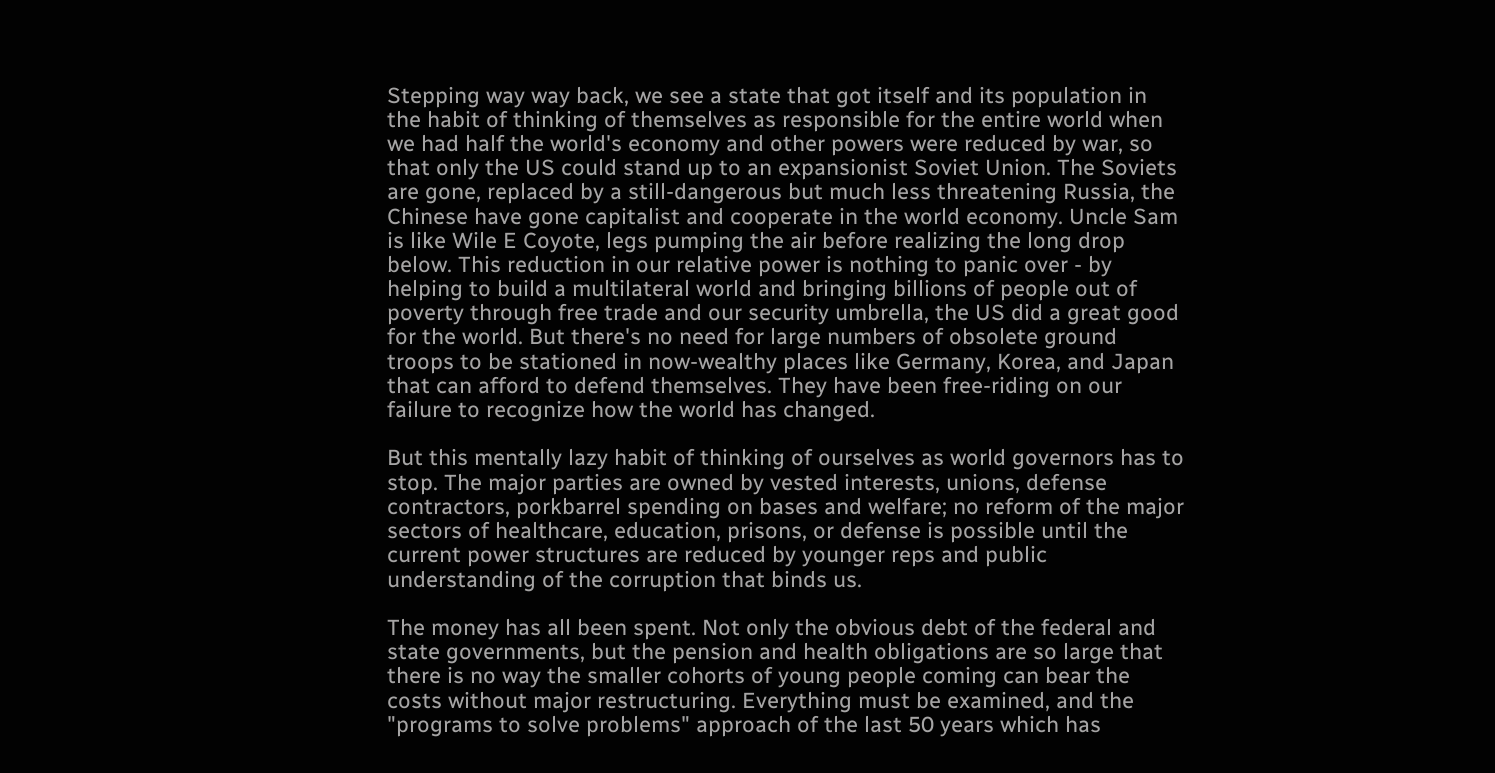Stepping way way back, we see a state that got itself and its population in the habit of thinking of themselves as responsible for the entire world when we had half the world's economy and other powers were reduced by war, so that only the US could stand up to an expansionist Soviet Union. The Soviets are gone, replaced by a still-dangerous but much less threatening Russia, the Chinese have gone capitalist and cooperate in the world economy. Uncle Sam is like Wile E Coyote, legs pumping the air before realizing the long drop below. This reduction in our relative power is nothing to panic over - by helping to build a multilateral world and bringing billions of people out of poverty through free trade and our security umbrella, the US did a great good for the world. But there's no need for large numbers of obsolete ground troops to be stationed in now-wealthy places like Germany, Korea, and Japan that can afford to defend themselves. They have been free-riding on our failure to recognize how the world has changed.

But this mentally lazy habit of thinking of ourselves as world governors has to stop. The major parties are owned by vested interests, unions, defense contractors, porkbarrel spending on bases and welfare; no reform of the major sectors of healthcare, education, prisons, or defense is possible until the current power structures are reduced by younger reps and public understanding of the corruption that binds us.

The money has all been spent. Not only the obvious debt of the federal and state governments, but the pension and health obligations are so large that there is no way the smaller cohorts of young people coming can bear the costs without major restructuring. Everything must be examined, and the "programs to solve problems" approach of the last 50 years which has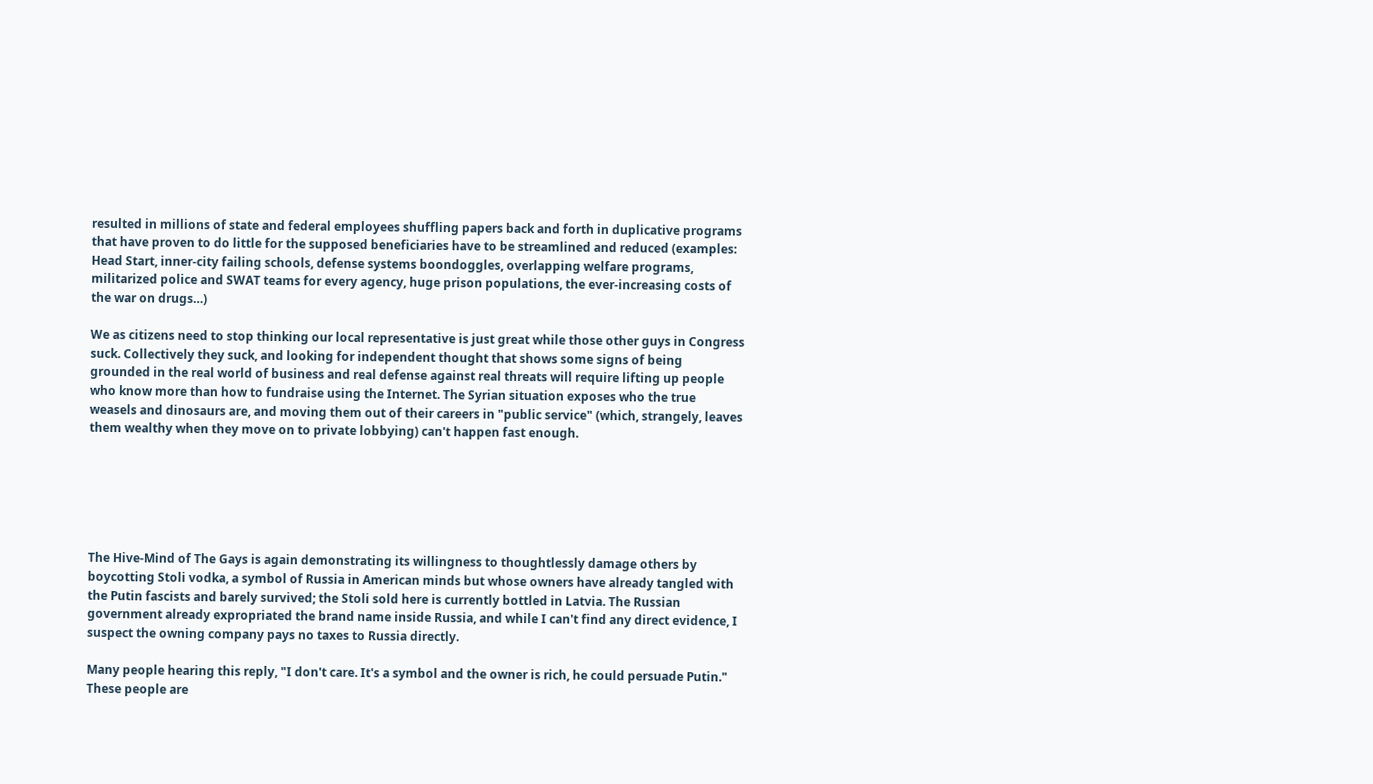resulted in millions of state and federal employees shuffling papers back and forth in duplicative programs that have proven to do little for the supposed beneficiaries have to be streamlined and reduced (examples: Head Start, inner-city failing schools, defense systems boondoggles, overlapping welfare programs, militarized police and SWAT teams for every agency, huge prison populations, the ever-increasing costs of the war on drugs…)

We as citizens need to stop thinking our local representative is just great while those other guys in Congress suck. Collectively they suck, and looking for independent thought that shows some signs of being grounded in the real world of business and real defense against real threats will require lifting up people who know more than how to fundraise using the Internet. The Syrian situation exposes who the true weasels and dinosaurs are, and moving them out of their careers in "public service" (which, strangely, leaves them wealthy when they move on to private lobbying) can't happen fast enough.






The Hive-Mind of The Gays is again demonstrating its willingness to thoughtlessly damage others by boycotting Stoli vodka, a symbol of Russia in American minds but whose owners have already tangled with the Putin fascists and barely survived; the Stoli sold here is currently bottled in Latvia. The Russian government already expropriated the brand name inside Russia, and while I can't find any direct evidence, I suspect the owning company pays no taxes to Russia directly.

Many people hearing this reply, "I don't care. It's a symbol and the owner is rich, he could persuade Putin." These people are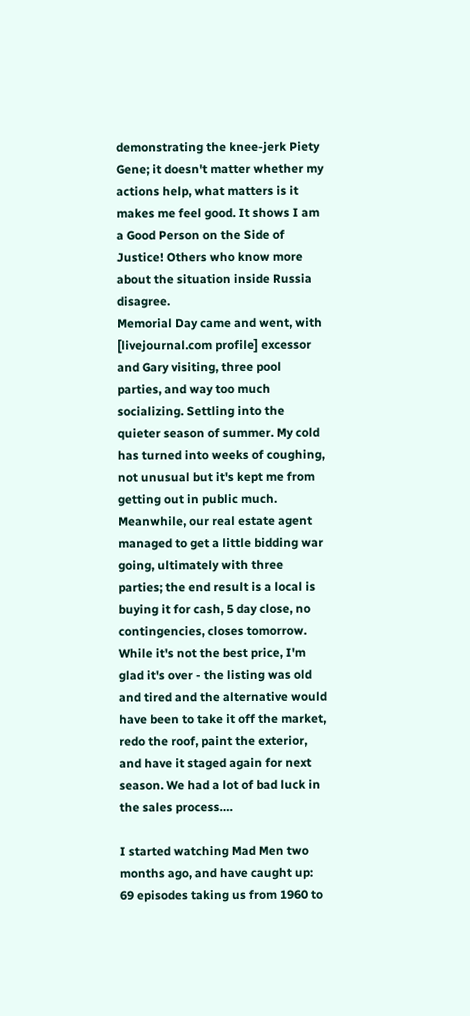demonstrating the knee-jerk Piety Gene; it doesn't matter whether my actions help, what matters is it makes me feel good. It shows I am a Good Person on the Side of Justice! Others who know more about the situation inside Russia disagree.
Memorial Day came and went, with [livejournal.com profile] excessor and Gary visiting, three pool parties, and way too much socializing. Settling into the quieter season of summer. My cold has turned into weeks of coughing, not unusual but it's kept me from getting out in public much. Meanwhile, our real estate agent managed to get a little bidding war going, ultimately with three parties; the end result is a local is buying it for cash, 5 day close, no contingencies, closes tomorrow. While it's not the best price, I'm glad it's over - the listing was old and tired and the alternative would have been to take it off the market, redo the roof, paint the exterior, and have it staged again for next season. We had a lot of bad luck in the sales process….

I started watching Mad Men two months ago, and have caught up: 69 episodes taking us from 1960 to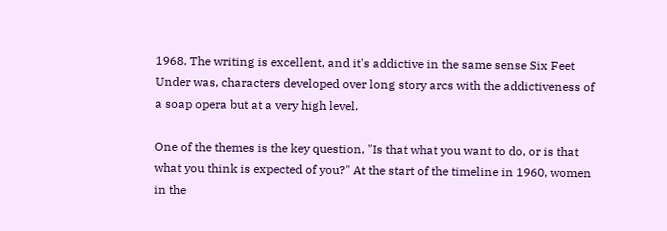1968. The writing is excellent, and it's addictive in the same sense Six Feet Under was, characters developed over long story arcs with the addictiveness of a soap opera but at a very high level.

One of the themes is the key question, "Is that what you want to do, or is that what you think is expected of you?" At the start of the timeline in 1960, women in the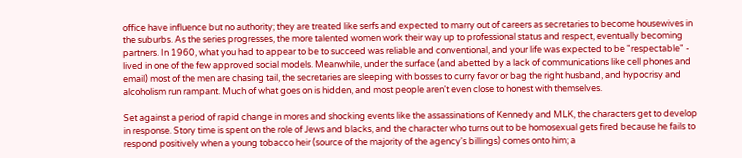office have influence but no authority; they are treated like serfs and expected to marry out of careers as secretaries to become housewives in the suburbs. As the series progresses, the more talented women work their way up to professional status and respect, eventually becoming partners. In 1960, what you had to appear to be to succeed was reliable and conventional, and your life was expected to be "respectable" - lived in one of the few approved social models. Meanwhile, under the surface (and abetted by a lack of communications like cell phones and email) most of the men are chasing tail, the secretaries are sleeping with bosses to curry favor or bag the right husband, and hypocrisy and alcoholism run rampant. Much of what goes on is hidden, and most people aren't even close to honest with themselves.

Set against a period of rapid change in mores and shocking events like the assassinations of Kennedy and MLK, the characters get to develop in response. Story time is spent on the role of Jews and blacks, and the character who turns out to be homosexual gets fired because he fails to respond positively when a young tobacco heir (source of the majority of the agency's billings) comes onto him; a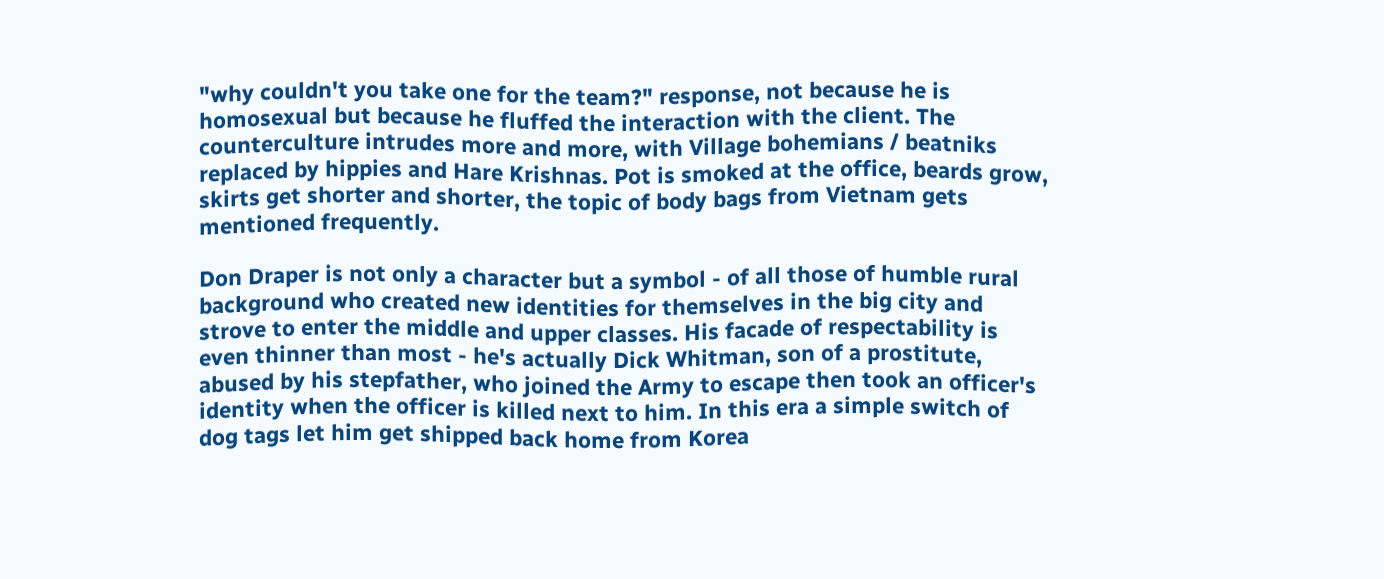"why couldn't you take one for the team?" response, not because he is homosexual but because he fluffed the interaction with the client. The counterculture intrudes more and more, with Village bohemians / beatniks replaced by hippies and Hare Krishnas. Pot is smoked at the office, beards grow, skirts get shorter and shorter, the topic of body bags from Vietnam gets mentioned frequently.

Don Draper is not only a character but a symbol - of all those of humble rural background who created new identities for themselves in the big city and strove to enter the middle and upper classes. His facade of respectability is even thinner than most - he's actually Dick Whitman, son of a prostitute, abused by his stepfather, who joined the Army to escape then took an officer's identity when the officer is killed next to him. In this era a simple switch of dog tags let him get shipped back home from Korea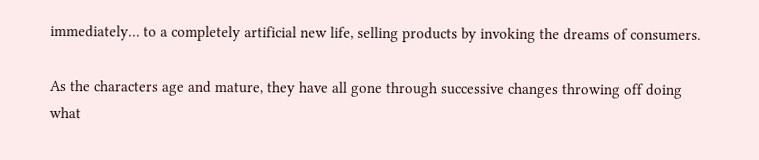immediately… to a completely artificial new life, selling products by invoking the dreams of consumers.

As the characters age and mature, they have all gone through successive changes throwing off doing what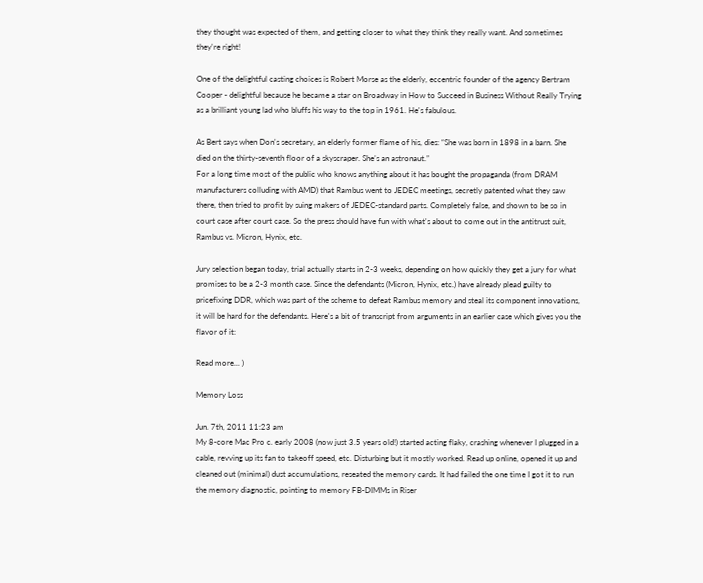they thought was expected of them, and getting closer to what they think they really want. And sometimes they're right!

One of the delightful casting choices is Robert Morse as the elderly, eccentric founder of the agency Bertram Cooper - delightful because he became a star on Broadway in How to Succeed in Business Without Really Trying as a brilliant young lad who bluffs his way to the top in 1961. He's fabulous.

As Bert says when Don's secretary, an elderly former flame of his, dies: “She was born in 1898 in a barn. She died on the thirty-seventh floor of a skyscraper. She’s an astronaut.”
For a long time most of the public who knows anything about it has bought the propaganda (from DRAM manufacturers colluding with AMD) that Rambus went to JEDEC meetings, secretly patented what they saw there, then tried to profit by suing makers of JEDEC-standard parts. Completely false, and shown to be so in court case after court case. So the press should have fun with what's about to come out in the antitrust suit, Rambus vs. Micron, Hynix, etc.

Jury selection began today, trial actually starts in 2-3 weeks, depending on how quickly they get a jury for what promises to be a 2-3 month case. Since the defendants (Micron, Hynix, etc.) have already plead guilty to pricefixing DDR, which was part of the scheme to defeat Rambus memory and steal its component innovations, it will be hard for the defendants. Here's a bit of transcript from arguments in an earlier case which gives you the flavor of it:

Read more... )

Memory Loss

Jun. 7th, 2011 11:23 am
My 8-core Mac Pro c. early 2008 (now just 3.5 years old!) started acting flaky, crashing whenever I plugged in a cable, revving up its fan to takeoff speed, etc. Disturbing but it mostly worked. Read up online, opened it up and cleaned out (minimal) dust accumulations, reseated the memory cards. It had failed the one time I got it to run the memory diagnostic, pointing to memory FB-DIMMs in Riser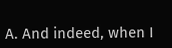A. And indeed, when I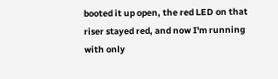booted it up open, the red LED on that riser stayed red, and now I'm running with only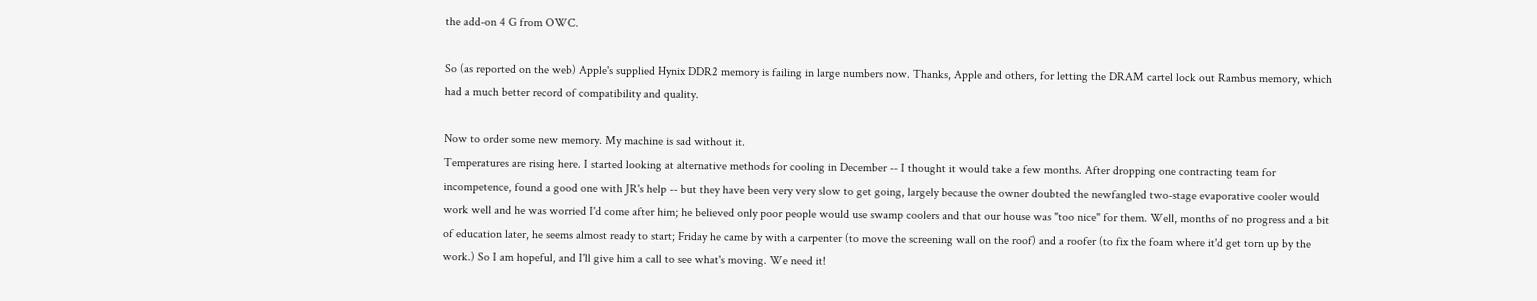the add-on 4 G from OWC.

So (as reported on the web) Apple's supplied Hynix DDR2 memory is failing in large numbers now. Thanks, Apple and others, for letting the DRAM cartel lock out Rambus memory, which had a much better record of compatibility and quality.

Now to order some new memory. My machine is sad without it.
Temperatures are rising here. I started looking at alternative methods for cooling in December -- I thought it would take a few months. After dropping one contracting team for incompetence, found a good one with JR's help -- but they have been very very slow to get going, largely because the owner doubted the newfangled two-stage evaporative cooler would work well and he was worried I'd come after him; he believed only poor people would use swamp coolers and that our house was "too nice" for them. Well, months of no progress and a bit of education later, he seems almost ready to start; Friday he came by with a carpenter (to move the screening wall on the roof) and a roofer (to fix the foam where it'd get torn up by the work.) So I am hopeful, and I'll give him a call to see what's moving. We need it!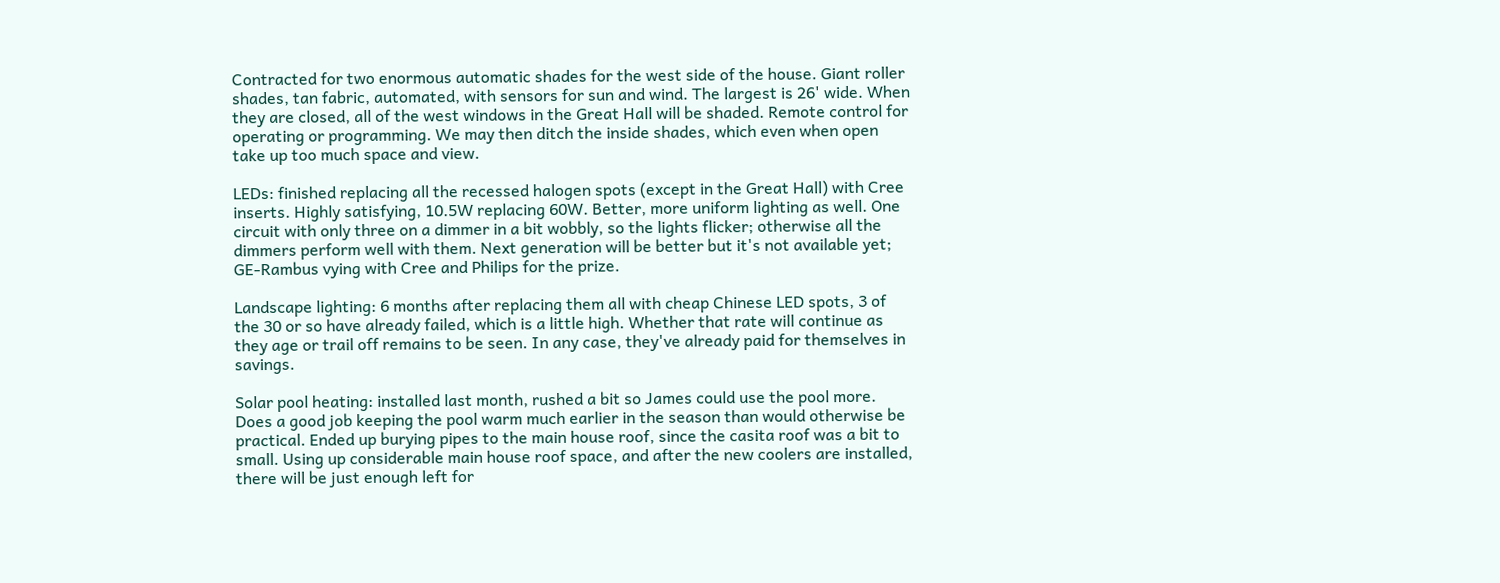Contracted for two enormous automatic shades for the west side of the house. Giant roller shades, tan fabric, automated, with sensors for sun and wind. The largest is 26' wide. When they are closed, all of the west windows in the Great Hall will be shaded. Remote control for operating or programming. We may then ditch the inside shades, which even when open take up too much space and view.

LEDs: finished replacing all the recessed halogen spots (except in the Great Hall) with Cree inserts. Highly satisfying, 10.5W replacing 60W. Better, more uniform lighting as well. One circuit with only three on a dimmer in a bit wobbly, so the lights flicker; otherwise all the dimmers perform well with them. Next generation will be better but it's not available yet; GE-Rambus vying with Cree and Philips for the prize.

Landscape lighting: 6 months after replacing them all with cheap Chinese LED spots, 3 of the 30 or so have already failed, which is a little high. Whether that rate will continue as they age or trail off remains to be seen. In any case, they've already paid for themselves in savings.

Solar pool heating: installed last month, rushed a bit so James could use the pool more. Does a good job keeping the pool warm much earlier in the season than would otherwise be practical. Ended up burying pipes to the main house roof, since the casita roof was a bit to small. Using up considerable main house roof space, and after the new coolers are installed, there will be just enough left for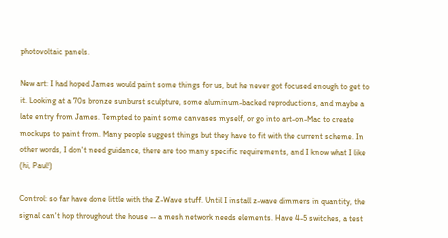photovoltaic panels.

New art: I had hoped James would paint some things for us, but he never got focused enough to get to it. Looking at a 70s bronze sunburst sculpture, some aluminum-backed reproductions, and maybe a late entry from James. Tempted to paint some canvases myself, or go into art-on-Mac to create mockups to paint from. Many people suggest things but they have to fit with the current scheme. In other words, I don't need guidance, there are too many specific requirements, and I know what I like (hi, Paul!)

Control: so far have done little with the Z-Wave stuff. Until I install z-wave dimmers in quantity, the signal can't hop throughout the house -- a mesh network needs elements. Have 4-5 switches, a test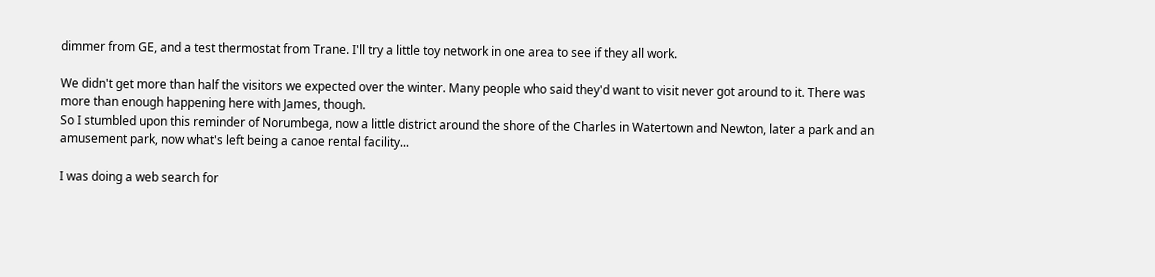dimmer from GE, and a test thermostat from Trane. I'll try a little toy network in one area to see if they all work.

We didn't get more than half the visitors we expected over the winter. Many people who said they'd want to visit never got around to it. There was more than enough happening here with James, though.
So I stumbled upon this reminder of Norumbega, now a little district around the shore of the Charles in Watertown and Newton, later a park and an amusement park, now what's left being a canoe rental facility...

I was doing a web search for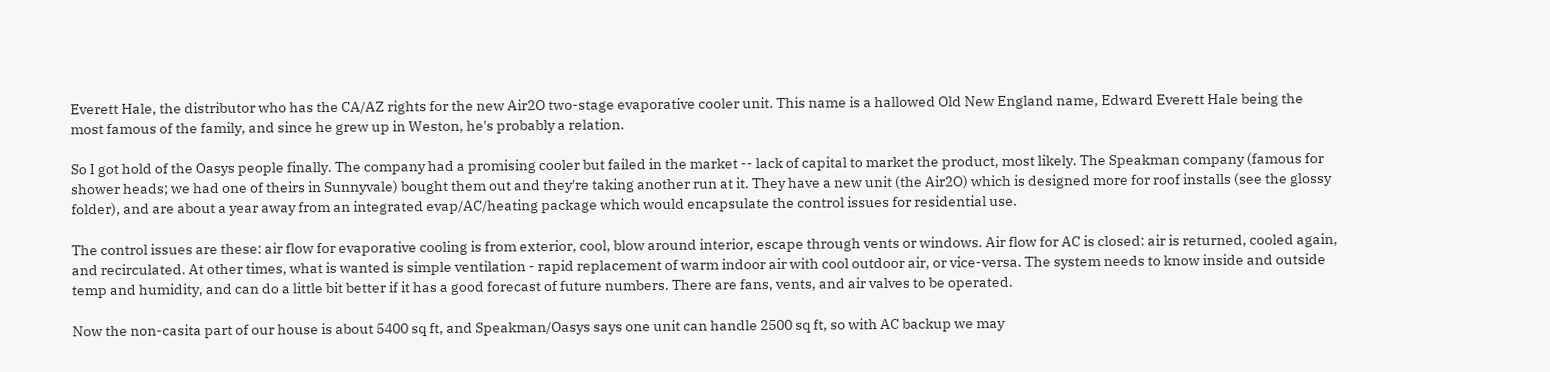Everett Hale, the distributor who has the CA/AZ rights for the new Air2O two-stage evaporative cooler unit. This name is a hallowed Old New England name, Edward Everett Hale being the most famous of the family, and since he grew up in Weston, he's probably a relation.

So I got hold of the Oasys people finally. The company had a promising cooler but failed in the market -- lack of capital to market the product, most likely. The Speakman company (famous for shower heads; we had one of theirs in Sunnyvale) bought them out and they're taking another run at it. They have a new unit (the Air2O) which is designed more for roof installs (see the glossy folder), and are about a year away from an integrated evap/AC/heating package which would encapsulate the control issues for residential use.

The control issues are these: air flow for evaporative cooling is from exterior, cool, blow around interior, escape through vents or windows. Air flow for AC is closed: air is returned, cooled again, and recirculated. At other times, what is wanted is simple ventilation - rapid replacement of warm indoor air with cool outdoor air, or vice-versa. The system needs to know inside and outside temp and humidity, and can do a little bit better if it has a good forecast of future numbers. There are fans, vents, and air valves to be operated.

Now the non-casita part of our house is about 5400 sq ft, and Speakman/Oasys says one unit can handle 2500 sq ft, so with AC backup we may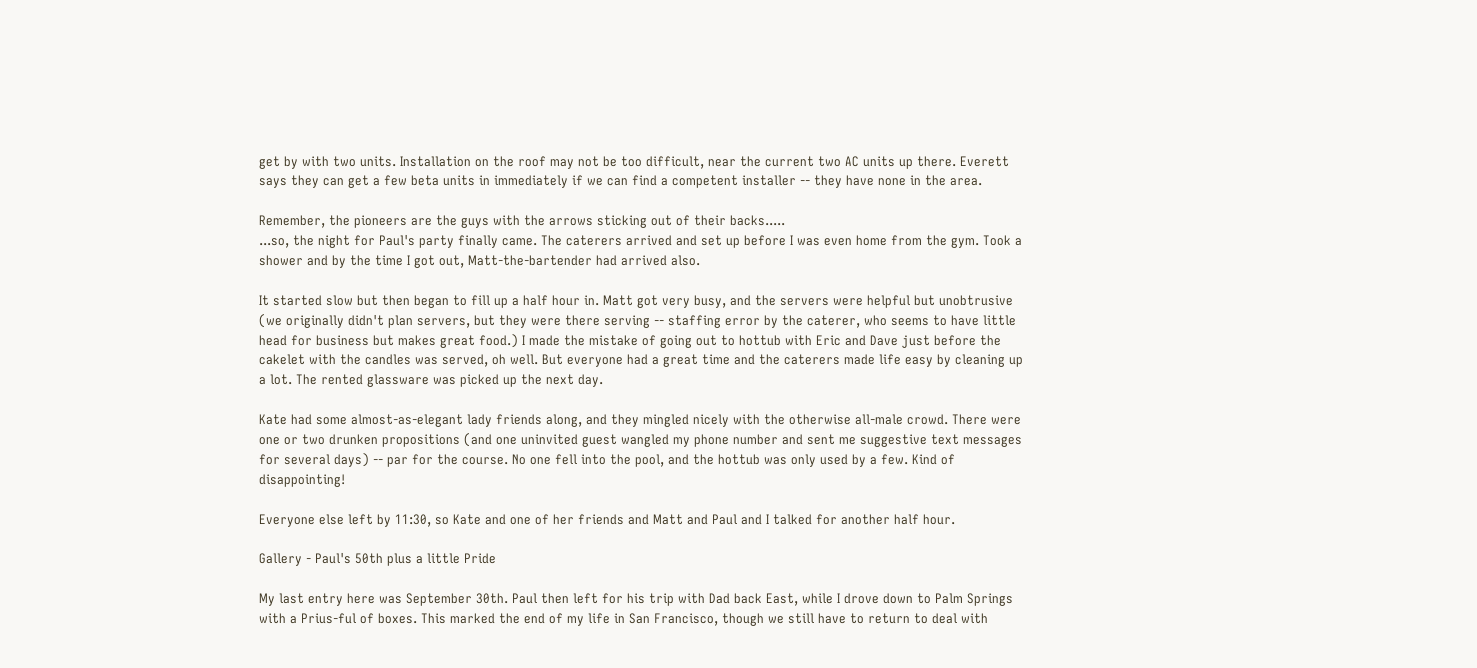get by with two units. Installation on the roof may not be too difficult, near the current two AC units up there. Everett says they can get a few beta units in immediately if we can find a competent installer -- they have none in the area.

Remember, the pioneers are the guys with the arrows sticking out of their backs.....
...so, the night for Paul's party finally came. The caterers arrived and set up before I was even home from the gym. Took a shower and by the time I got out, Matt-the-bartender had arrived also.

It started slow but then began to fill up a half hour in. Matt got very busy, and the servers were helpful but unobtrusive (we originally didn't plan servers, but they were there serving -- staffing error by the caterer, who seems to have little head for business but makes great food.) I made the mistake of going out to hottub with Eric and Dave just before the cakelet with the candles was served, oh well. But everyone had a great time and the caterers made life easy by cleaning up a lot. The rented glassware was picked up the next day.

Kate had some almost-as-elegant lady friends along, and they mingled nicely with the otherwise all-male crowd. There were one or two drunken propositions (and one uninvited guest wangled my phone number and sent me suggestive text messages for several days) -- par for the course. No one fell into the pool, and the hottub was only used by a few. Kind of disappointing!

Everyone else left by 11:30, so Kate and one of her friends and Matt and Paul and I talked for another half hour.

Gallery - Paul's 50th plus a little Pride

My last entry here was September 30th. Paul then left for his trip with Dad back East, while I drove down to Palm Springs with a Prius-ful of boxes. This marked the end of my life in San Francisco, though we still have to return to deal with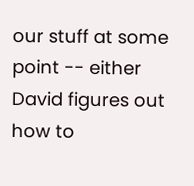our stuff at some point -- either David figures out how to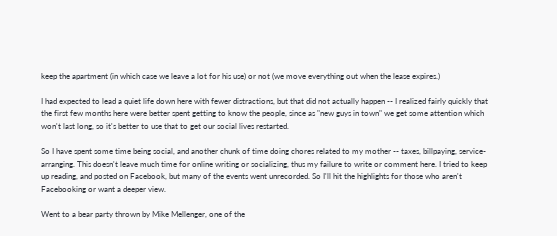keep the apartment (in which case we leave a lot for his use) or not (we move everything out when the lease expires.)

I had expected to lead a quiet life down here with fewer distractions, but that did not actually happen -- I realized fairly quickly that the first few months here were better spent getting to know the people, since as "new guys in town" we get some attention which won't last long, so it's better to use that to get our social lives restarted.

So I have spent some time being social, and another chunk of time doing chores related to my mother -- taxes, billpaying, service-arranging. This doesn't leave much time for online writing or socializing, thus my failure to write or comment here. I tried to keep up reading, and posted on Facebook, but many of the events went unrecorded. So I'll hit the highlights for those who aren't Facebooking or want a deeper view.

Went to a bear party thrown by Mike Mellenger, one of the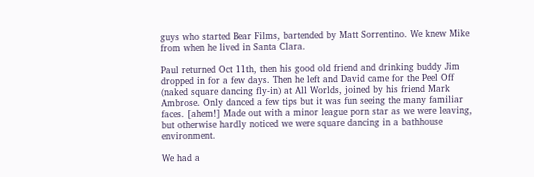guys who started Bear Films, bartended by Matt Sorrentino. We knew Mike from when he lived in Santa Clara.

Paul returned Oct 11th, then his good old friend and drinking buddy Jim dropped in for a few days. Then he left and David came for the Peel Off (naked square dancing fly-in) at All Worlds, joined by his friend Mark Ambrose. Only danced a few tips but it was fun seeing the many familiar faces. [ahem!] Made out with a minor league porn star as we were leaving, but otherwise hardly noticed we were square dancing in a bathhouse environment.

We had a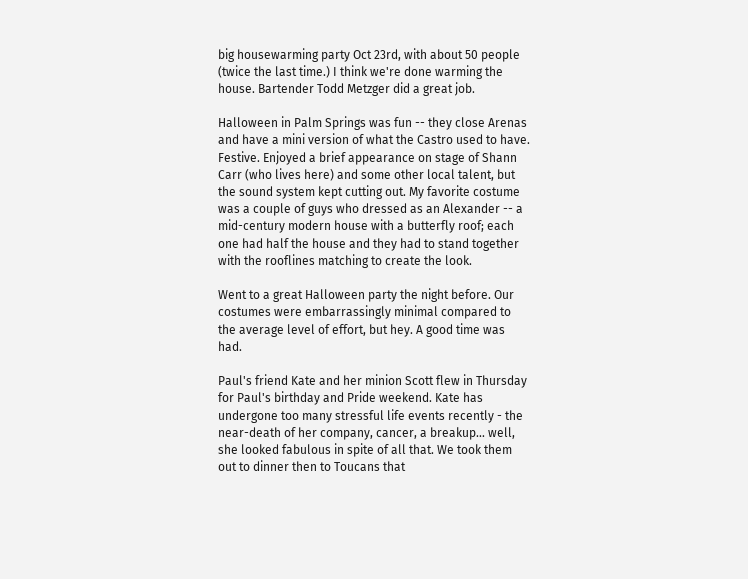big housewarming party Oct 23rd, with about 50 people (twice the last time.) I think we're done warming the house. Bartender Todd Metzger did a great job.

Halloween in Palm Springs was fun -- they close Arenas and have a mini version of what the Castro used to have. Festive. Enjoyed a brief appearance on stage of Shann Carr (who lives here) and some other local talent, but the sound system kept cutting out. My favorite costume was a couple of guys who dressed as an Alexander -- a mid-century modern house with a butterfly roof; each one had half the house and they had to stand together with the rooflines matching to create the look.

Went to a great Halloween party the night before. Our costumes were embarrassingly minimal compared to the average level of effort, but hey. A good time was had.

Paul's friend Kate and her minion Scott flew in Thursday for Paul's birthday and Pride weekend. Kate has undergone too many stressful life events recently - the near-death of her company, cancer, a breakup... well, she looked fabulous in spite of all that. We took them out to dinner then to Toucans that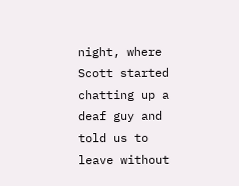night, where Scott started chatting up a deaf guy and told us to leave without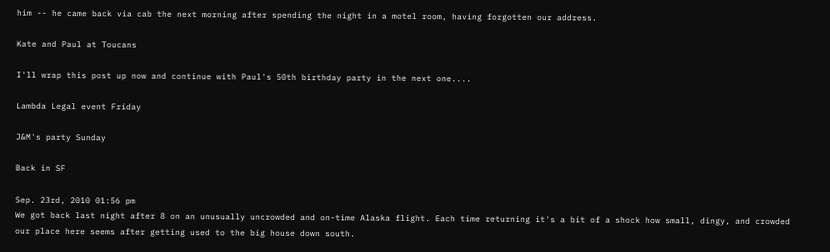him -- he came back via cab the next morning after spending the night in a motel room, having forgotten our address.

Kate and Paul at Toucans

I'll wrap this post up now and continue with Paul's 50th birthday party in the next one....

Lambda Legal event Friday

J&M's party Sunday

Back in SF

Sep. 23rd, 2010 01:56 pm
We got back last night after 8 on an unusually uncrowded and on-time Alaska flight. Each time returning it's a bit of a shock how small, dingy, and crowded our place here seems after getting used to the big house down south.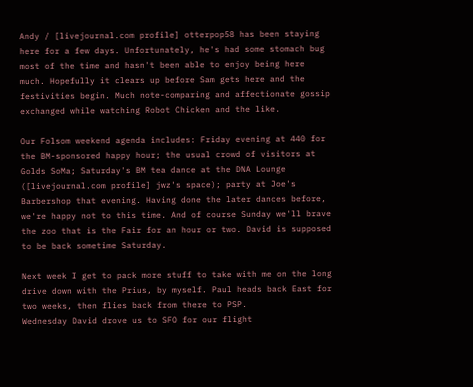Andy / [livejournal.com profile] otterpop58 has been staying here for a few days. Unfortunately, he's had some stomach bug most of the time and hasn't been able to enjoy being here much. Hopefully it clears up before Sam gets here and the festivities begin. Much note-comparing and affectionate gossip exchanged while watching Robot Chicken and the like.

Our Folsom weekend agenda includes: Friday evening at 440 for the BM-sponsored happy hour; the usual crowd of visitors at Golds SoMa; Saturday's BM tea dance at the DNA Lounge ([livejournal.com profile] jwz's space); party at Joe's Barbershop that evening. Having done the later dances before, we're happy not to this time. And of course Sunday we'll brave the zoo that is the Fair for an hour or two. David is supposed to be back sometime Saturday.

Next week I get to pack more stuff to take with me on the long drive down with the Prius, by myself. Paul heads back East for two weeks, then flies back from there to PSP.
Wednesday David drove us to SFO for our flight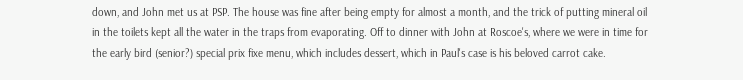down, and John met us at PSP. The house was fine after being empty for almost a month, and the trick of putting mineral oil in the toilets kept all the water in the traps from evaporating. Off to dinner with John at Roscoe's, where we were in time for the early bird (senior?) special prix fixe menu, which includes dessert, which in Paul's case is his beloved carrot cake.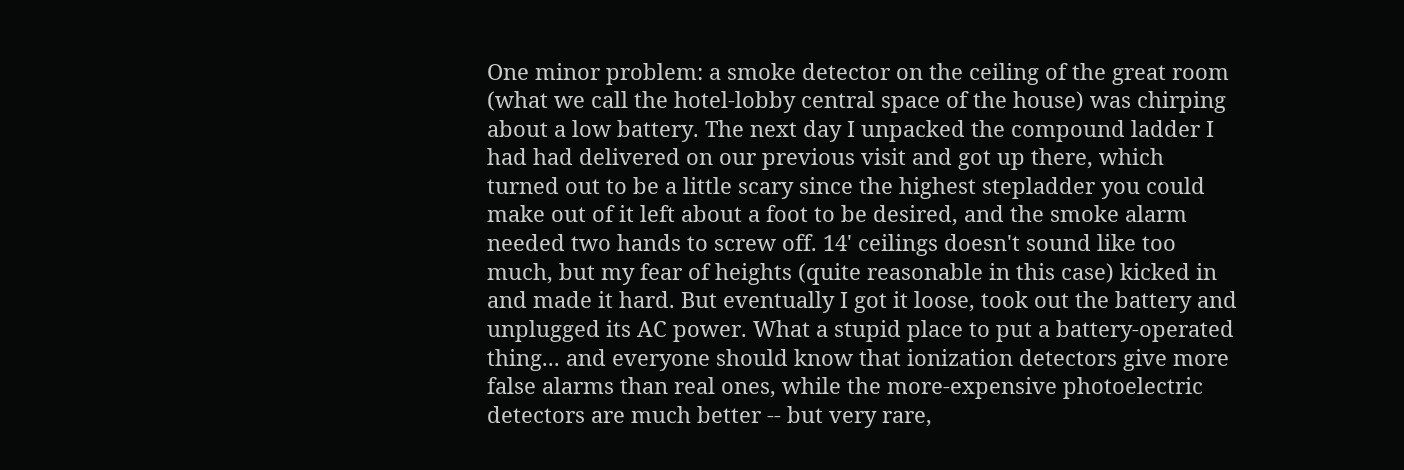One minor problem: a smoke detector on the ceiling of the great room (what we call the hotel-lobby central space of the house) was chirping about a low battery. The next day I unpacked the compound ladder I had had delivered on our previous visit and got up there, which turned out to be a little scary since the highest stepladder you could make out of it left about a foot to be desired, and the smoke alarm needed two hands to screw off. 14' ceilings doesn't sound like too much, but my fear of heights (quite reasonable in this case) kicked in and made it hard. But eventually I got it loose, took out the battery and unplugged its AC power. What a stupid place to put a battery-operated thing... and everyone should know that ionization detectors give more false alarms than real ones, while the more-expensive photoelectric detectors are much better -- but very rare,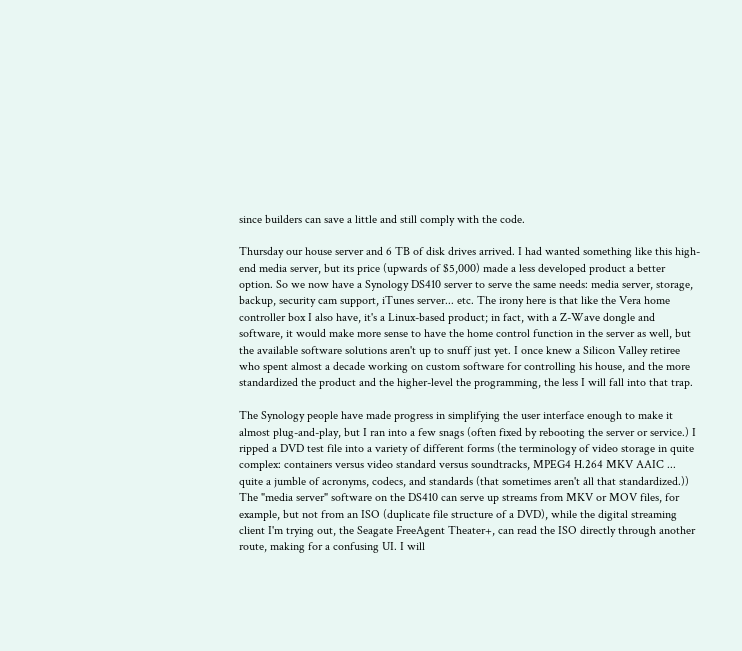since builders can save a little and still comply with the code.

Thursday our house server and 6 TB of disk drives arrived. I had wanted something like this high-end media server, but its price (upwards of $5,000) made a less developed product a better option. So we now have a Synology DS410 server to serve the same needs: media server, storage, backup, security cam support, iTunes server... etc. The irony here is that like the Vera home controller box I also have, it's a Linux-based product; in fact, with a Z-Wave dongle and software, it would make more sense to have the home control function in the server as well, but the available software solutions aren't up to snuff just yet. I once knew a Silicon Valley retiree who spent almost a decade working on custom software for controlling his house, and the more standardized the product and the higher-level the programming, the less I will fall into that trap.

The Synology people have made progress in simplifying the user interface enough to make it almost plug-and-play, but I ran into a few snags (often fixed by rebooting the server or service.) I ripped a DVD test file into a variety of different forms (the terminology of video storage in quite complex: containers versus video standard versus soundtracks, MPEG4 H.264 MKV AAIC ... quite a jumble of acronyms, codecs, and standards (that sometimes aren't all that standardized.)) The "media server" software on the DS410 can serve up streams from MKV or MOV files, for example, but not from an ISO (duplicate file structure of a DVD), while the digital streaming client I'm trying out, the Seagate FreeAgent Theater+, can read the ISO directly through another route, making for a confusing UI. I will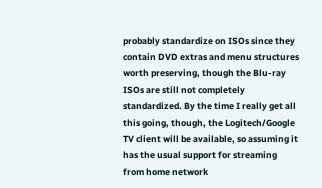probably standardize on ISOs since they contain DVD extras and menu structures worth preserving, though the Blu-ray ISOs are still not completely standardized. By the time I really get all this going, though, the Logitech/Google TV client will be available, so assuming it has the usual support for streaming from home network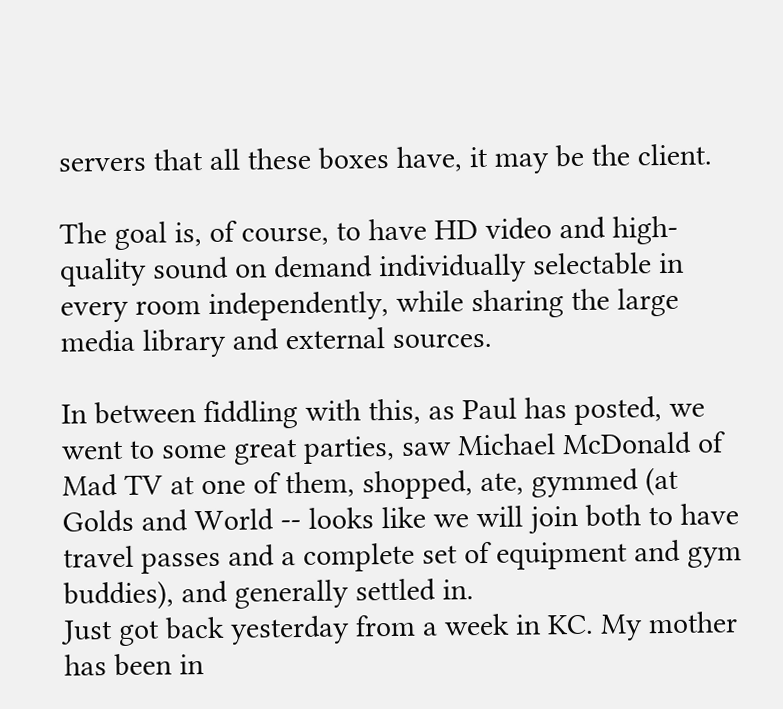servers that all these boxes have, it may be the client.

The goal is, of course, to have HD video and high-quality sound on demand individually selectable in every room independently, while sharing the large media library and external sources.

In between fiddling with this, as Paul has posted, we went to some great parties, saw Michael McDonald of Mad TV at one of them, shopped, ate, gymmed (at Golds and World -- looks like we will join both to have travel passes and a complete set of equipment and gym buddies), and generally settled in.
Just got back yesterday from a week in KC. My mother has been in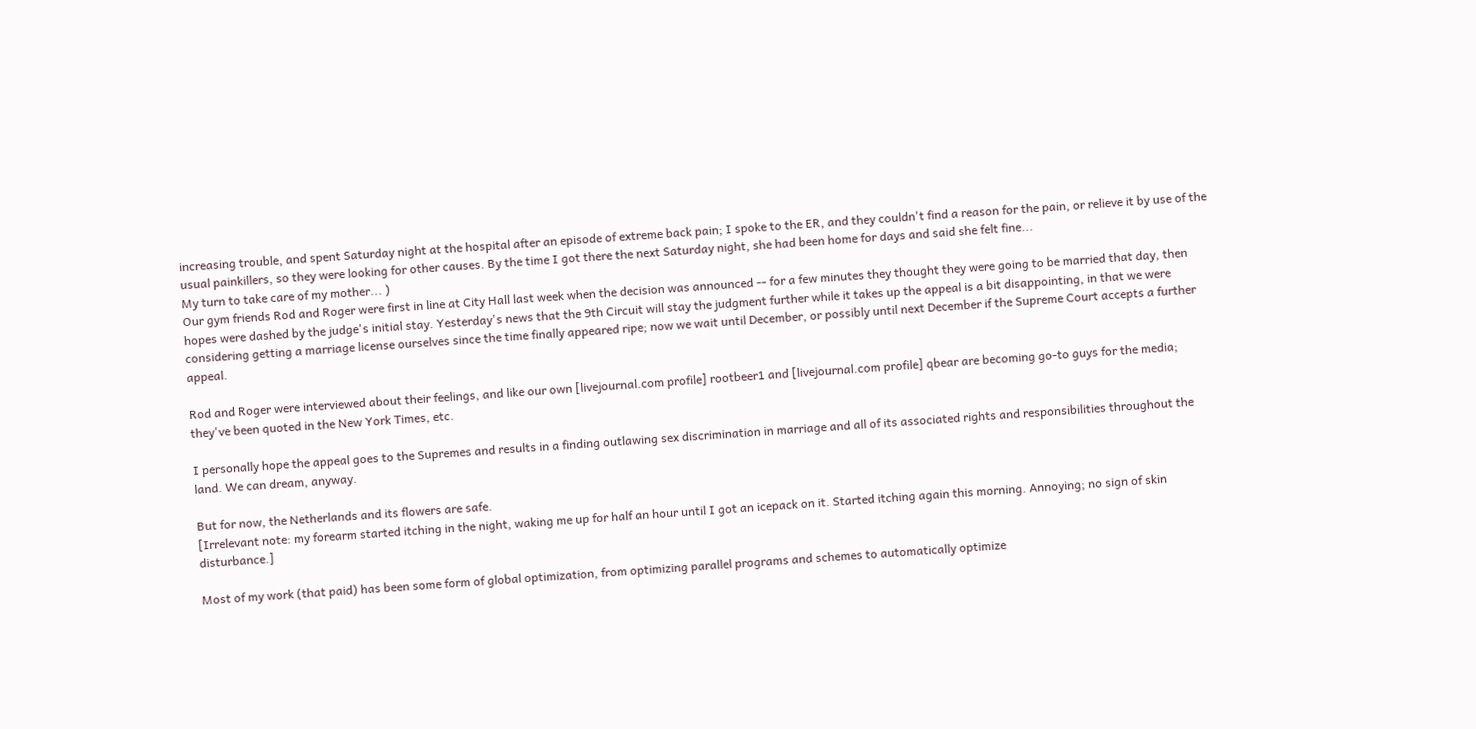increasing trouble, and spent Saturday night at the hospital after an episode of extreme back pain; I spoke to the ER, and they couldn't find a reason for the pain, or relieve it by use of the usual painkillers, so they were looking for other causes. By the time I got there the next Saturday night, she had been home for days and said she felt fine...
My turn to take care of my mother... )
Our gym friends Rod and Roger were first in line at City Hall last week when the decision was announced -- for a few minutes they thought they were going to be married that day, then hopes were dashed by the judge's initial stay. Yesterday's news that the 9th Circuit will stay the judgment further while it takes up the appeal is a bit disappointing, in that we were considering getting a marriage license ourselves since the time finally appeared ripe; now we wait until December, or possibly until next December if the Supreme Court accepts a further appeal.

Rod and Roger were interviewed about their feelings, and like our own [livejournal.com profile] rootbeer1 and [livejournal.com profile] qbear are becoming go-to guys for the media; they've been quoted in the New York Times, etc.

I personally hope the appeal goes to the Supremes and results in a finding outlawing sex discrimination in marriage and all of its associated rights and responsibilities throughout the land. We can dream, anyway.

But for now, the Netherlands and its flowers are safe.
[Irrelevant note: my forearm started itching in the night, waking me up for half an hour until I got an icepack on it. Started itching again this morning. Annoying; no sign of skin disturbance.]

Most of my work (that paid) has been some form of global optimization, from optimizing parallel programs and schemes to automatically optimize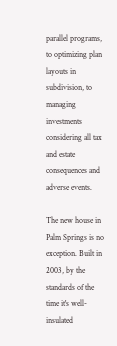parallel programs, to optimizing plan layouts in subdivision, to managing investments considering all tax and estate consequences and adverse events.

The new house in Palm Springs is no exception. Built in 2003, by the standards of the time it's well-insulated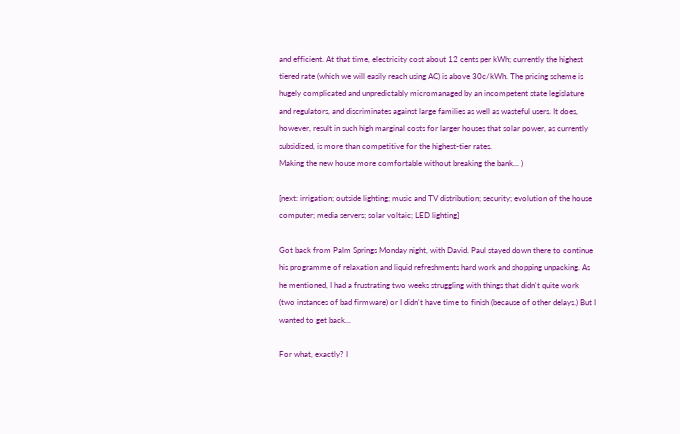and efficient. At that time, electricity cost about 12 cents per kWh; currently the highest tiered rate (which we will easily reach using AC) is above 30c/kWh. The pricing scheme is hugely complicated and unpredictably micromanaged by an incompetent state legislature and regulators, and discriminates against large families as well as wasteful users. It does, however, result in such high marginal costs for larger houses that solar power, as currently subsidized, is more than competitive for the highest-tier rates.
Making the new house more comfortable without breaking the bank... )

[next: irrigation; outside lighting; music and TV distribution; security; evolution of the house computer; media servers; solar voltaic; LED lighting]

Got back from Palm Springs Monday night, with David. Paul stayed down there to continue his programme of relaxation and liquid refreshments hard work and shopping unpacking. As he mentioned, I had a frustrating two weeks struggling with things that didn't quite work (two instances of bad firmware) or I didn't have time to finish (because of other delays.) But I wanted to get back...

For what, exactly? I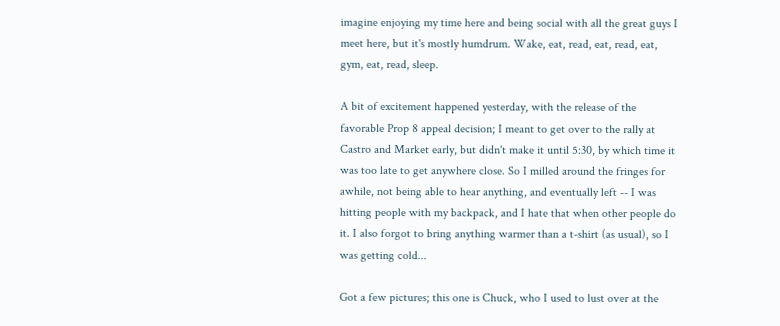imagine enjoying my time here and being social with all the great guys I meet here, but it's mostly humdrum. Wake, eat, read, eat, read, eat, gym, eat, read, sleep.

A bit of excitement happened yesterday, with the release of the favorable Prop 8 appeal decision; I meant to get over to the rally at Castro and Market early, but didn't make it until 5:30, by which time it was too late to get anywhere close. So I milled around the fringes for awhile, not being able to hear anything, and eventually left -- I was hitting people with my backpack, and I hate that when other people do it. I also forgot to bring anything warmer than a t-shirt (as usual), so I was getting cold...

Got a few pictures; this one is Chuck, who I used to lust over at the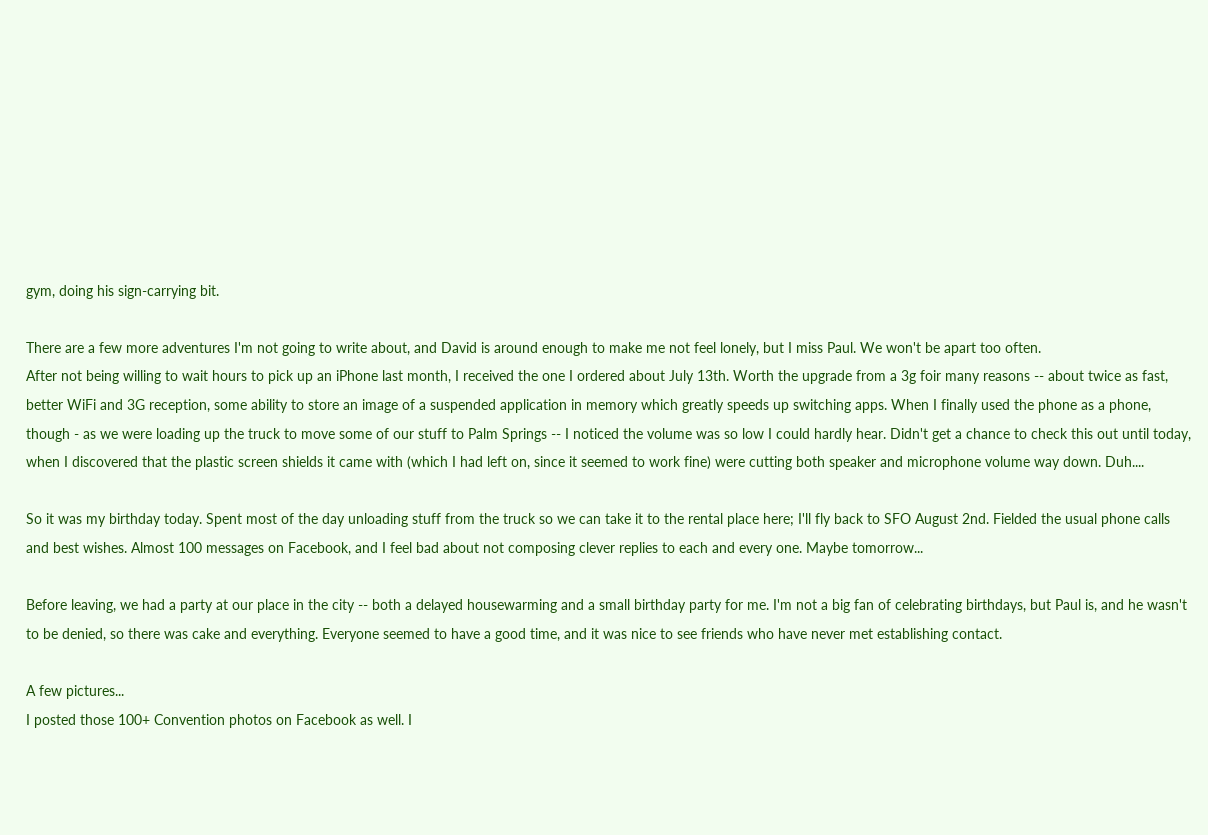gym, doing his sign-carrying bit.

There are a few more adventures I'm not going to write about, and David is around enough to make me not feel lonely, but I miss Paul. We won't be apart too often.
After not being willing to wait hours to pick up an iPhone last month, I received the one I ordered about July 13th. Worth the upgrade from a 3g foir many reasons -- about twice as fast, better WiFi and 3G reception, some ability to store an image of a suspended application in memory which greatly speeds up switching apps. When I finally used the phone as a phone, though - as we were loading up the truck to move some of our stuff to Palm Springs -- I noticed the volume was so low I could hardly hear. Didn't get a chance to check this out until today, when I discovered that the plastic screen shields it came with (which I had left on, since it seemed to work fine) were cutting both speaker and microphone volume way down. Duh....

So it was my birthday today. Spent most of the day unloading stuff from the truck so we can take it to the rental place here; I'll fly back to SFO August 2nd. Fielded the usual phone calls and best wishes. Almost 100 messages on Facebook, and I feel bad about not composing clever replies to each and every one. Maybe tomorrow...

Before leaving, we had a party at our place in the city -- both a delayed housewarming and a small birthday party for me. I'm not a big fan of celebrating birthdays, but Paul is, and he wasn't to be denied, so there was cake and everything. Everyone seemed to have a good time, and it was nice to see friends who have never met establishing contact.

A few pictures...
I posted those 100+ Convention photos on Facebook as well. I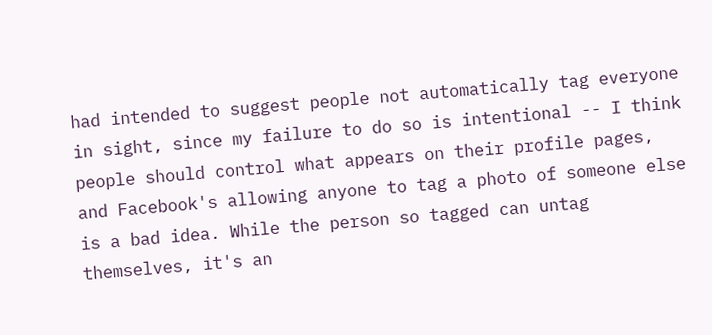had intended to suggest people not automatically tag everyone in sight, since my failure to do so is intentional -- I think people should control what appears on their profile pages, and Facebook's allowing anyone to tag a photo of someone else is a bad idea. While the person so tagged can untag themselves, it's an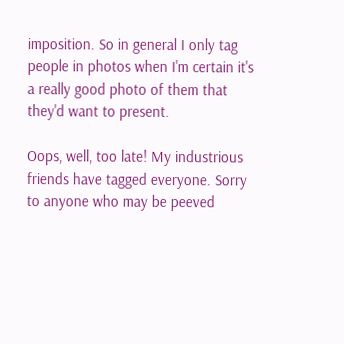imposition. So in general I only tag people in photos when I'm certain it's a really good photo of them that they'd want to present.

Oops, well, too late! My industrious friends have tagged everyone. Sorry to anyone who may be peeved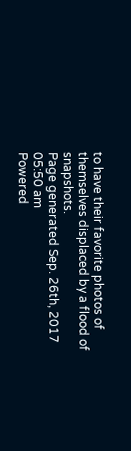to have their favorite photos of themselves displaced by a flood of snapshots.
Page generated Sep. 26th, 2017 05:50 am
Powered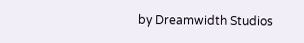by Dreamwidth Studios